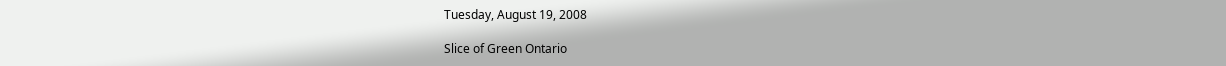Tuesday, August 19, 2008

Slice of Green Ontario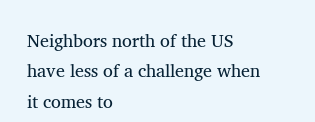Neighbors north of the US have less of a challenge when it comes to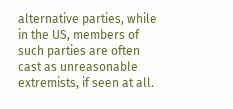alternative parties, while in the US, members of such parties are often cast as unreasonable extremists, if seen at all.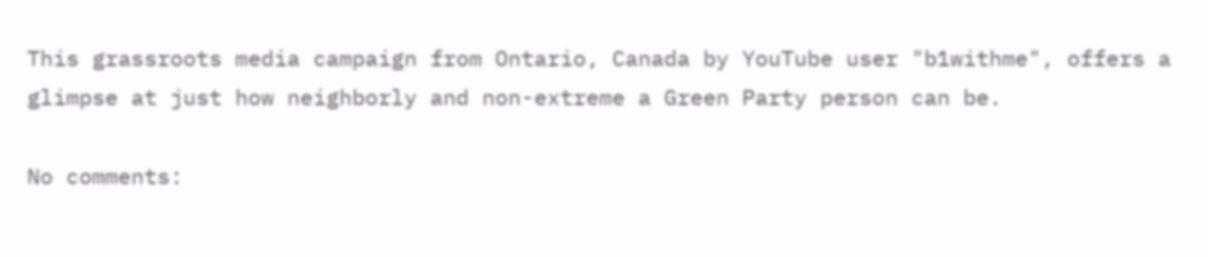This grassroots media campaign from Ontario, Canada by YouTube user "b1withme", offers a glimpse at just how neighborly and non-extreme a Green Party person can be.

No comments: